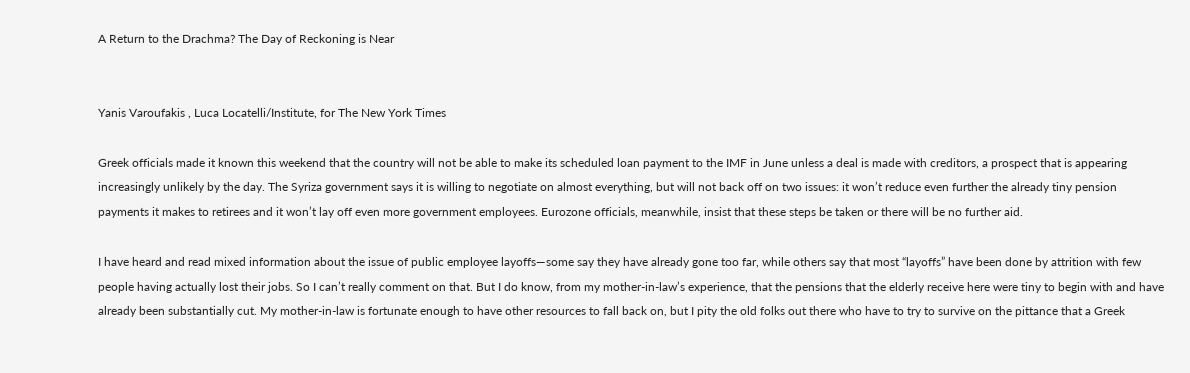A Return to the Drachma? The Day of Reckoning is Near


Yanis Varoufakis , Luca Locatelli/Institute, for The New York Times

Greek officials made it known this weekend that the country will not be able to make its scheduled loan payment to the IMF in June unless a deal is made with creditors, a prospect that is appearing increasingly unlikely by the day. The Syriza government says it is willing to negotiate on almost everything, but will not back off on two issues: it won’t reduce even further the already tiny pension payments it makes to retirees and it won’t lay off even more government employees. Eurozone officials, meanwhile, insist that these steps be taken or there will be no further aid.

I have heard and read mixed information about the issue of public employee layoffs—some say they have already gone too far, while others say that most “layoffs” have been done by attrition with few people having actually lost their jobs. So I can’t really comment on that. But I do know, from my mother-in-law’s experience, that the pensions that the elderly receive here were tiny to begin with and have already been substantially cut. My mother-in-law is fortunate enough to have other resources to fall back on, but I pity the old folks out there who have to try to survive on the pittance that a Greek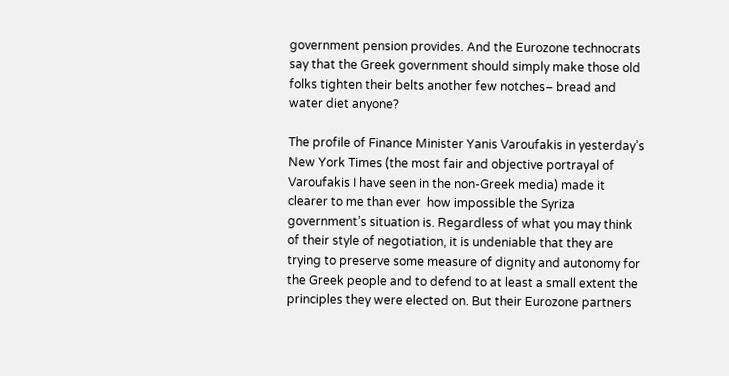government pension provides. And the Eurozone technocrats say that the Greek government should simply make those old folks tighten their belts another few notches– bread and water diet anyone?

The profile of Finance Minister Yanis Varoufakis in yesterday’s New York Times (the most fair and objective portrayal of Varoufakis I have seen in the non-Greek media) made it clearer to me than ever  how impossible the Syriza government’s situation is. Regardless of what you may think of their style of negotiation, it is undeniable that they are trying to preserve some measure of dignity and autonomy for the Greek people and to defend to at least a small extent the principles they were elected on. But their Eurozone partners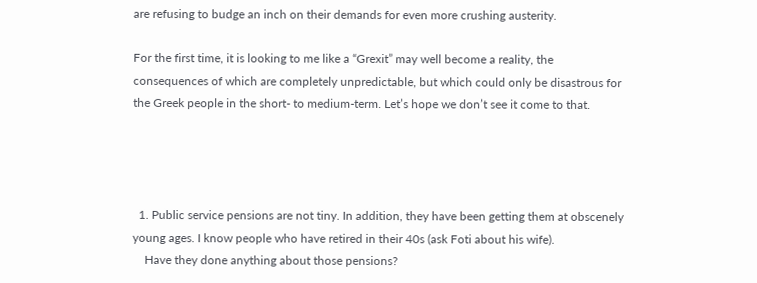are refusing to budge an inch on their demands for even more crushing austerity.

For the first time, it is looking to me like a “Grexit” may well become a reality, the consequences of which are completely unpredictable, but which could only be disastrous for the Greek people in the short- to medium-term. Let’s hope we don’t see it come to that.




  1. Public service pensions are not tiny. In addition, they have been getting them at obscenely young ages. I know people who have retired in their 40s (ask Foti about his wife).
    Have they done anything about those pensions?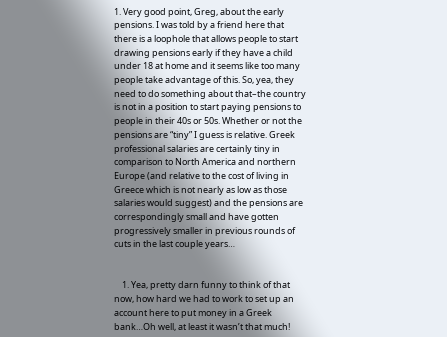1. Very good point, Greg, about the early pensions. I was told by a friend here that there is a loophole that allows people to start drawing pensions early if they have a child under 18 at home and it seems like too many people take advantage of this. So, yea, they need to do something about that–the country is not in a position to start paying pensions to people in their 40s or 50s. Whether or not the pensions are “tiny” I guess is relative. Greek professional salaries are certainly tiny in comparison to North America and northern Europe (and relative to the cost of living in Greece which is not nearly as low as those salaries would suggest) and the pensions are correspondingly small and have gotten progressively smaller in previous rounds of cuts in the last couple years…


    1. Yea, pretty darn funny to think of that now, how hard we had to work to set up an account here to put money in a Greek bank…Oh well, at least it wasn’t that much!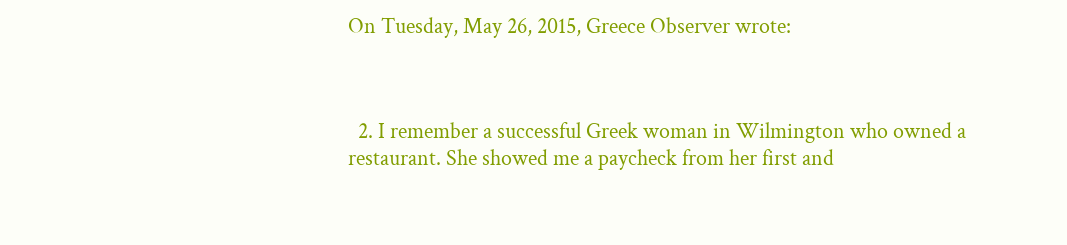On Tuesday, May 26, 2015, Greece Observer wrote:



  2. I remember a successful Greek woman in Wilmington who owned a restaurant. She showed me a paycheck from her first and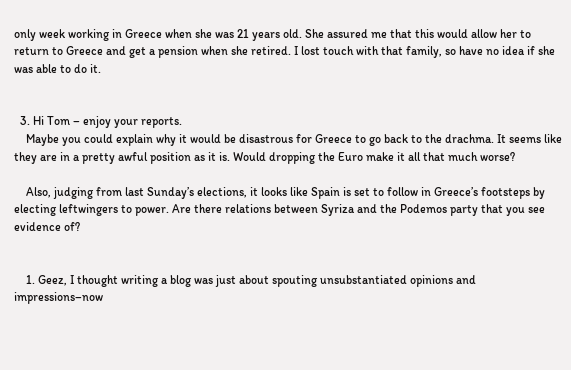only week working in Greece when she was 21 years old. She assured me that this would allow her to return to Greece and get a pension when she retired. I lost touch with that family, so have no idea if she was able to do it.


  3. Hi Tom – enjoy your reports.
    Maybe you could explain why it would be disastrous for Greece to go back to the drachma. It seems like they are in a pretty awful position as it is. Would dropping the Euro make it all that much worse?

    Also, judging from last Sunday’s elections, it looks like Spain is set to follow in Greece’s footsteps by electing leftwingers to power. Are there relations between Syriza and the Podemos party that you see evidence of?


    1. Geez, I thought writing a blog was just about spouting unsubstantiated opinions and impressions–now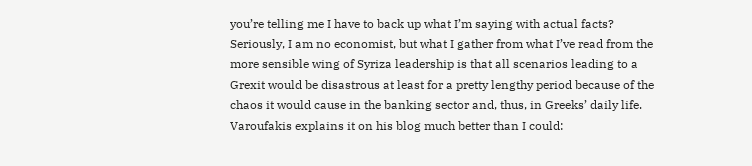you’re telling me I have to back up what I’m saying with actual facts? Seriously, I am no economist, but what I gather from what I’ve read from the more sensible wing of Syriza leadership is that all scenarios leading to a Grexit would be disastrous at least for a pretty lengthy period because of the chaos it would cause in the banking sector and, thus, in Greeks’ daily life. Varoufakis explains it on his blog much better than I could: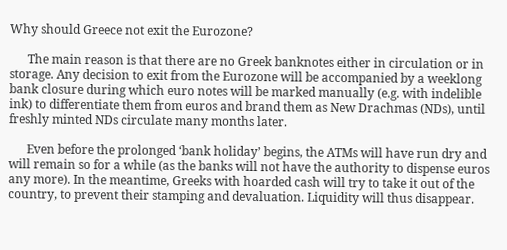Why should Greece not exit the Eurozone?

      The main reason is that there are no Greek banknotes either in circulation or in storage. Any decision to exit from the Eurozone will be accompanied by a weeklong bank closure during which euro notes will be marked manually (e.g. with indelible ink) to differentiate them from euros and brand them as New Drachmas (NDs), until freshly minted NDs circulate many months later.

      Even before the prolonged ‘bank holiday’ begins, the ATMs will have run dry and will remain so for a while (as the banks will not have the authority to dispense euros any more). In the meantime, Greeks with hoarded cash will try to take it out of the country, to prevent their stamping and devaluation. Liquidity will thus disappear.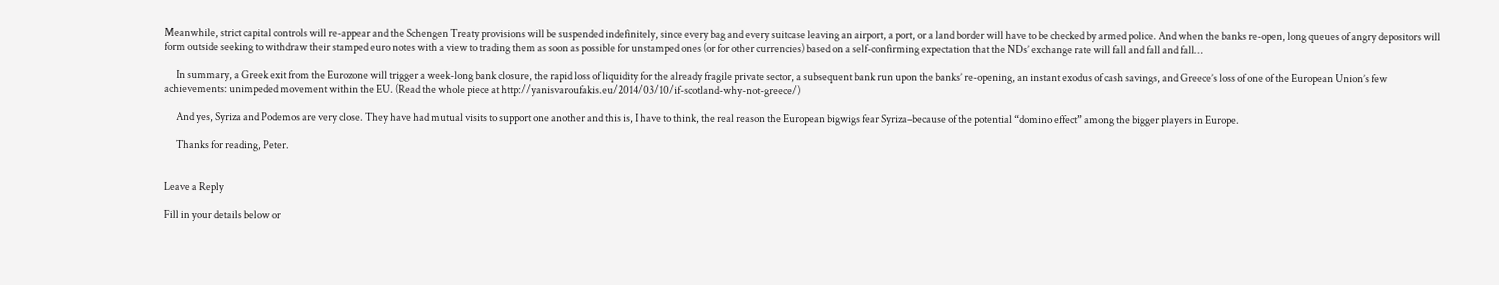Meanwhile, strict capital controls will re-appear and the Schengen Treaty provisions will be suspended indefinitely, since every bag and every suitcase leaving an airport, a port, or a land border will have to be checked by armed police. And when the banks re-open, long queues of angry depositors will form outside seeking to withdraw their stamped euro notes with a view to trading them as soon as possible for unstamped ones (or for other currencies) based on a self-confirming expectation that the NDs’ exchange rate will fall and fall and fall…

      In summary, a Greek exit from the Eurozone will trigger a week-long bank closure, the rapid loss of liquidity for the already fragile private sector, a subsequent bank run upon the banks’ re-opening, an instant exodus of cash savings, and Greece’s loss of one of the European Union’s few achievements: unimpeded movement within the EU. (Read the whole piece at http://yanisvaroufakis.eu/2014/03/10/if-scotland-why-not-greece/)

      And yes, Syriza and Podemos are very close. They have had mutual visits to support one another and this is, I have to think, the real reason the European bigwigs fear Syriza–because of the potential “domino effect” among the bigger players in Europe.

      Thanks for reading, Peter.


Leave a Reply

Fill in your details below or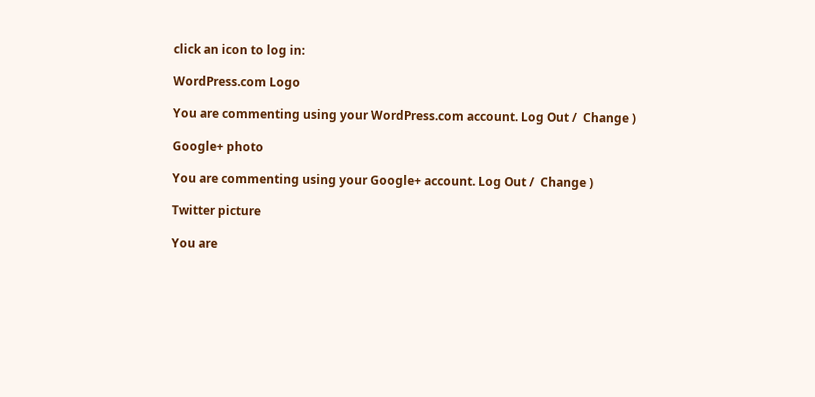click an icon to log in:

WordPress.com Logo

You are commenting using your WordPress.com account. Log Out /  Change )

Google+ photo

You are commenting using your Google+ account. Log Out /  Change )

Twitter picture

You are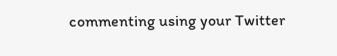commenting using your Twitter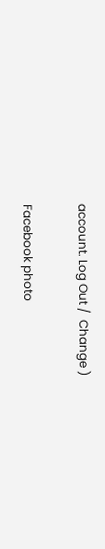account. Log Out /  Change )

Facebook photo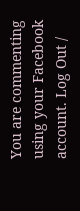You are commenting using your Facebook account. Log Out /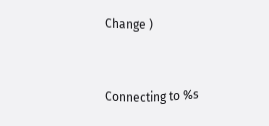Change )


Connecting to %s